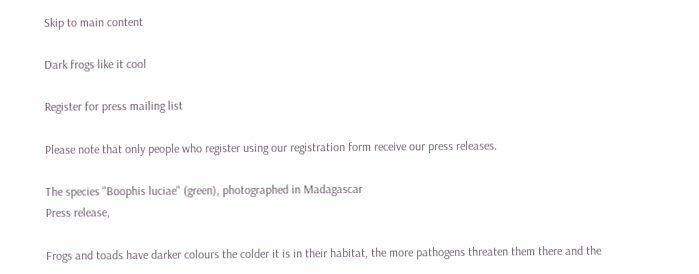Skip to main content

Dark frogs like it cool

Register for press mailing list

Please note that only people who register using our registration form receive our press releases.

The species "Boophis luciae" (green), photographed in Madagascar
Press release,

Frogs and toads have darker colours the colder it is in their habitat, the more pathogens threaten them there and the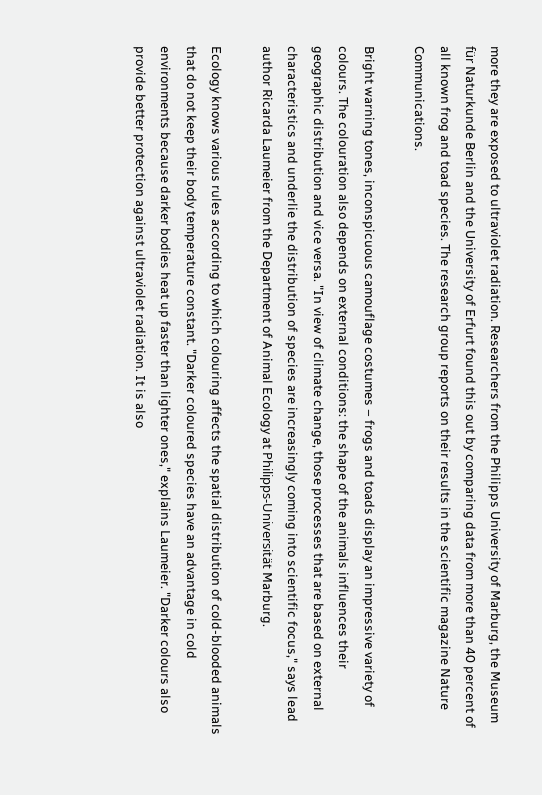more they are exposed to ultraviolet radiation. Researchers from the Philipps University of Marburg, the Museum für Naturkunde Berlin and the University of Erfurt found this out by comparing data from more than 40 percent of all known frog and toad species. The research group reports on their results in the scientific magazine Nature Communications.

Bright warning tones, inconspicuous camouflage costumes – frogs and toads display an impressive variety of colours. The colouration also depends on external conditions: the shape of the animals influences their geographic distribution and vice versa. "In view of climate change, those processes that are based on external characteristics and underlie the distribution of species are increasingly coming into scientific focus," says lead author Ricarda Laumeier from the Department of Animal Ecology at Philipps-Universität Marburg.

Ecology knows various rules according to which colouring affects the spatial distribution of cold-blooded animals that do not keep their body temperature constant. "Darker coloured species have an advantage in cold environments because darker bodies heat up faster than lighter ones," explains Laumeier. "Darker colours also provide better protection against ultraviolet radiation. It is also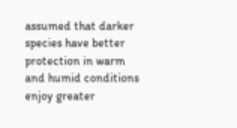assumed that darker species have better protection in warm and humid conditions enjoy greater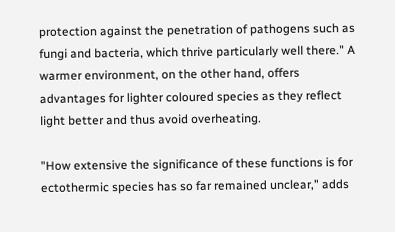protection against the penetration of pathogens such as fungi and bacteria, which thrive particularly well there." A warmer environment, on the other hand, offers advantages for lighter coloured species as they reflect light better and thus avoid overheating.

"How extensive the significance of these functions is for ectothermic species has so far remained unclear," adds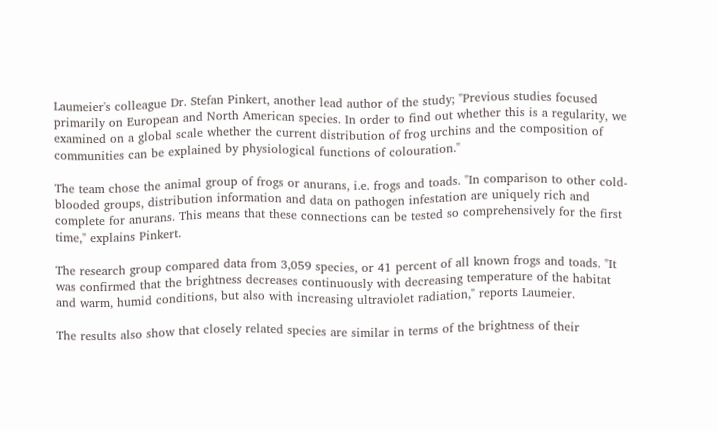Laumeier's colleague Dr. Stefan Pinkert, another lead author of the study; "Previous studies focused primarily on European and North American species. In order to find out whether this is a regularity, we examined on a global scale whether the current distribution of frog urchins and the composition of communities can be explained by physiological functions of colouration."

The team chose the animal group of frogs or anurans, i.e. frogs and toads. "In comparison to other cold-blooded groups, distribution information and data on pathogen infestation are uniquely rich and complete for anurans. This means that these connections can be tested so comprehensively for the first time," explains Pinkert.

The research group compared data from 3,059 species, or 41 percent of all known frogs and toads. "It was confirmed that the brightness decreases continuously with decreasing temperature of the habitat and warm, humid conditions, but also with increasing ultraviolet radiation," reports Laumeier.

The results also show that closely related species are similar in terms of the brightness of their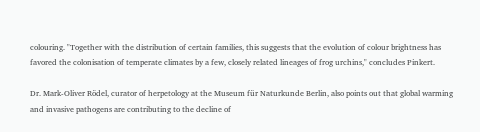colouring. "Together with the distribution of certain families, this suggests that the evolution of colour brightness has favored the colonisation of temperate climates by a few, closely related lineages of frog urchins," concludes Pinkert.

Dr. Mark-Oliver Rödel, curator of herpetology at the Museum für Naturkunde Berlin, also points out that global warming and invasive pathogens are contributing to the decline of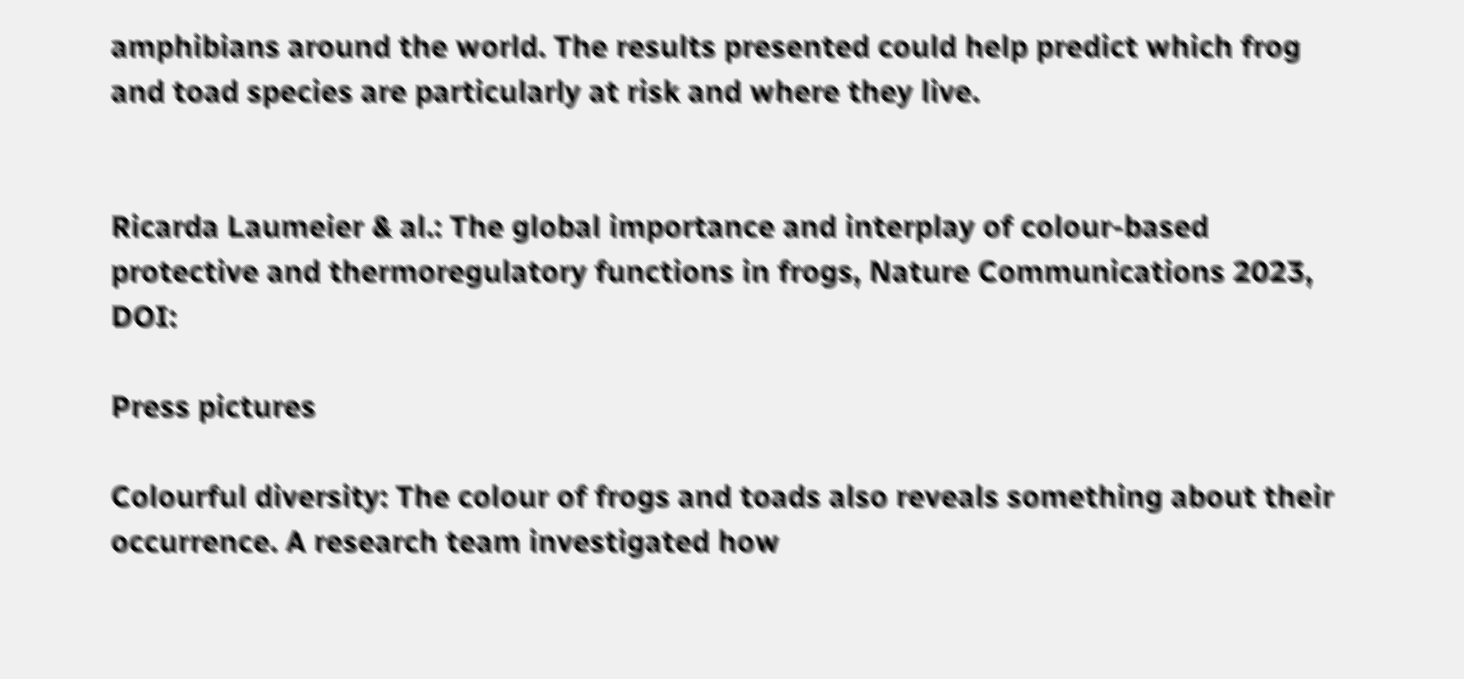amphibians around the world. The results presented could help predict which frog and toad species are particularly at risk and where they live.


Ricarda Laumeier & al.: The global importance and interplay of colour-based protective and thermoregulatory functions in frogs, Nature Communications 2023, DOI:

Press pictures

Colourful diversity: The colour of frogs and toads also reveals something about their occurrence. A research team investigated how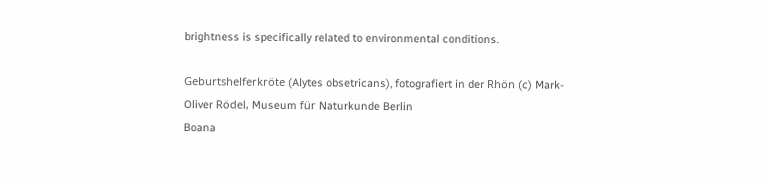brightness is specifically related to environmental conditions.

Geburtshelferkröte (Alytes obsetricans), fotografiert in der Rhön (c) Mark-Oliver Rödel, Museum für Naturkunde Berlin
Boana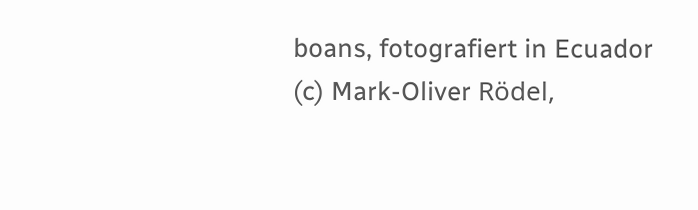boans, fotografiert in Ecuador (c) Mark-Oliver Rödel,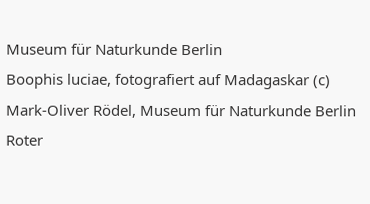Museum für Naturkunde Berlin
Boophis luciae, fotografiert auf Madagaskar (c) Mark-Oliver Rödel, Museum für Naturkunde Berlin
Roter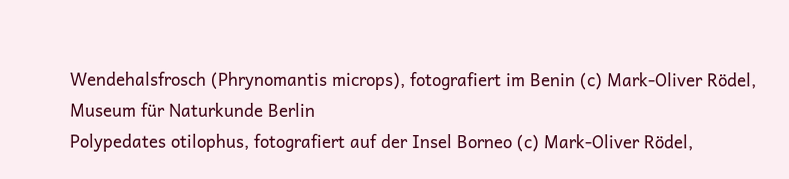Wendehalsfrosch (Phrynomantis microps), fotografiert im Benin (c) Mark-Oliver Rödel, Museum für Naturkunde Berlin
Polypedates otilophus, fotografiert auf der Insel Borneo (c) Mark-Oliver Rödel,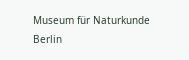Museum für Naturkunde Berlin